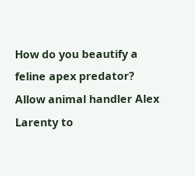How do you beautify a feline apex predator? Allow animal handler Alex Larenty to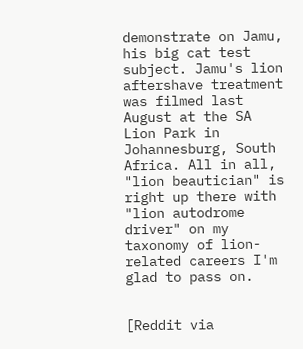demonstrate on Jamu, his big cat test subject. Jamu's lion aftershave treatment was filmed last August at the SA Lion Park in Johannesburg, South Africa. All in all, "lion beautician" is right up there with "lion autodrome driver" on my taxonomy of lion-related careers I'm glad to pass on.


[Reddit via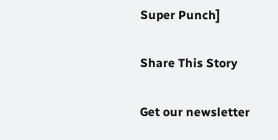Super Punch]

Share This Story

Get our newsletter